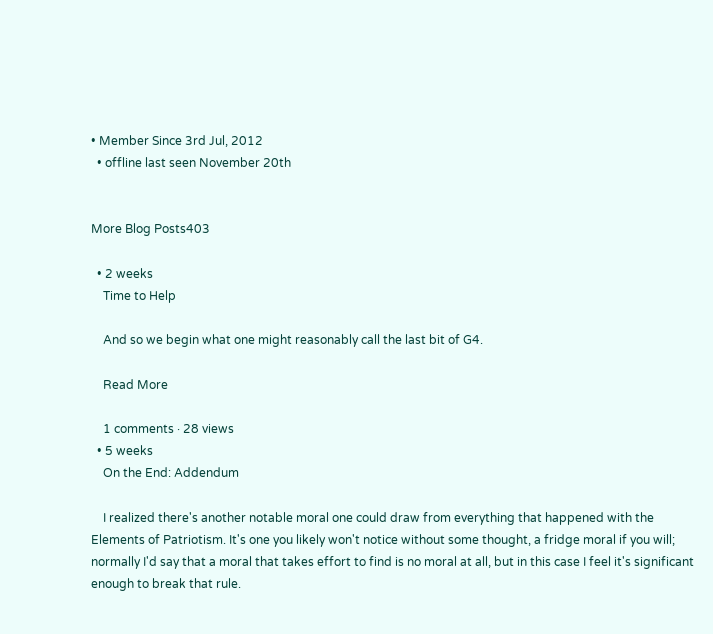• Member Since 3rd Jul, 2012
  • offline last seen November 20th


More Blog Posts403

  • 2 weeks
    Time to Help

    And so we begin what one might reasonably call the last bit of G4.

    Read More

    1 comments · 28 views
  • 5 weeks
    On the End: Addendum

    I realized there's another notable moral one could draw from everything that happened with the Elements of Patriotism. It's one you likely won't notice without some thought, a fridge moral if you will; normally I'd say that a moral that takes effort to find is no moral at all, but in this case I feel it's significant enough to break that rule.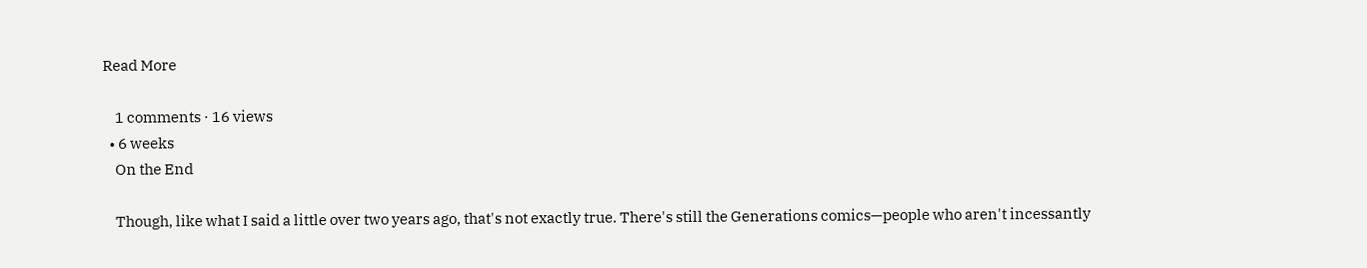Read More

    1 comments · 16 views
  • 6 weeks
    On the End

    Though, like what I said a little over two years ago, that's not exactly true. There's still the Generations comics—people who aren't incessantly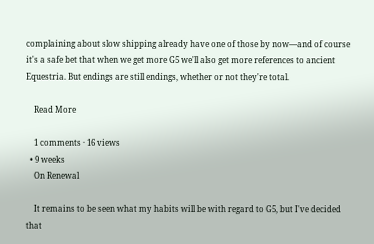complaining about slow shipping already have one of those by now—and of course it's a safe bet that when we get more G5 we'll also get more references to ancient Equestria. But endings are still endings, whether or not they're total.

    Read More

    1 comments · 16 views
  • 9 weeks
    On Renewal

    It remains to be seen what my habits will be with regard to G5, but I've decided that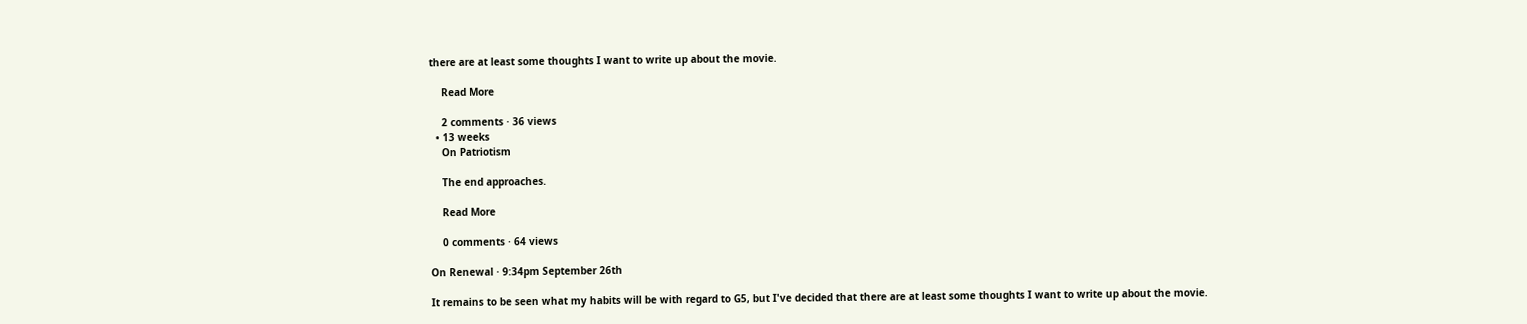there are at least some thoughts I want to write up about the movie.

    Read More

    2 comments · 36 views
  • 13 weeks
    On Patriotism

    The end approaches.

    Read More

    0 comments · 64 views

On Renewal · 9:34pm September 26th

It remains to be seen what my habits will be with regard to G5, but I've decided that there are at least some thoughts I want to write up about the movie.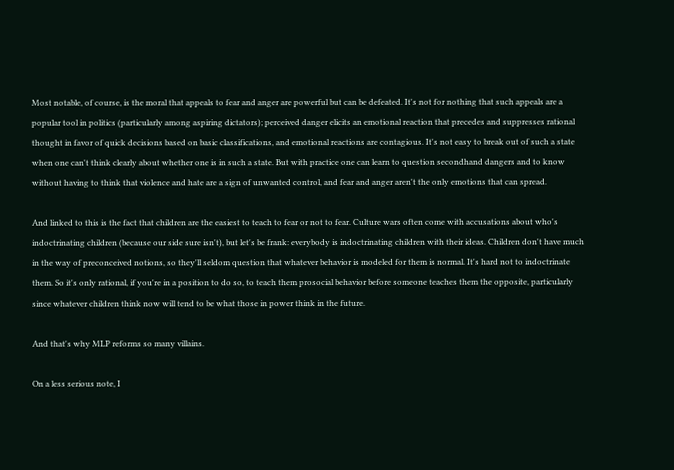Most notable, of course, is the moral that appeals to fear and anger are powerful but can be defeated. It's not for nothing that such appeals are a popular tool in politics (particularly among aspiring dictators); perceived danger elicits an emotional reaction that precedes and suppresses rational thought in favor of quick decisions based on basic classifications, and emotional reactions are contagious. It's not easy to break out of such a state when one can't think clearly about whether one is in such a state. But with practice one can learn to question secondhand dangers and to know without having to think that violence and hate are a sign of unwanted control, and fear and anger aren't the only emotions that can spread.

And linked to this is the fact that children are the easiest to teach to fear or not to fear. Culture wars often come with accusations about who's indoctrinating children (because our side sure isn't), but let's be frank: everybody is indoctrinating children with their ideas. Children don't have much in the way of preconceived notions, so they'll seldom question that whatever behavior is modeled for them is normal. It's hard not to indoctrinate them. So it's only rational, if you're in a position to do so, to teach them prosocial behavior before someone teaches them the opposite, particularly since whatever children think now will tend to be what those in power think in the future.

And that's why MLP reforms so many villains.

On a less serious note, I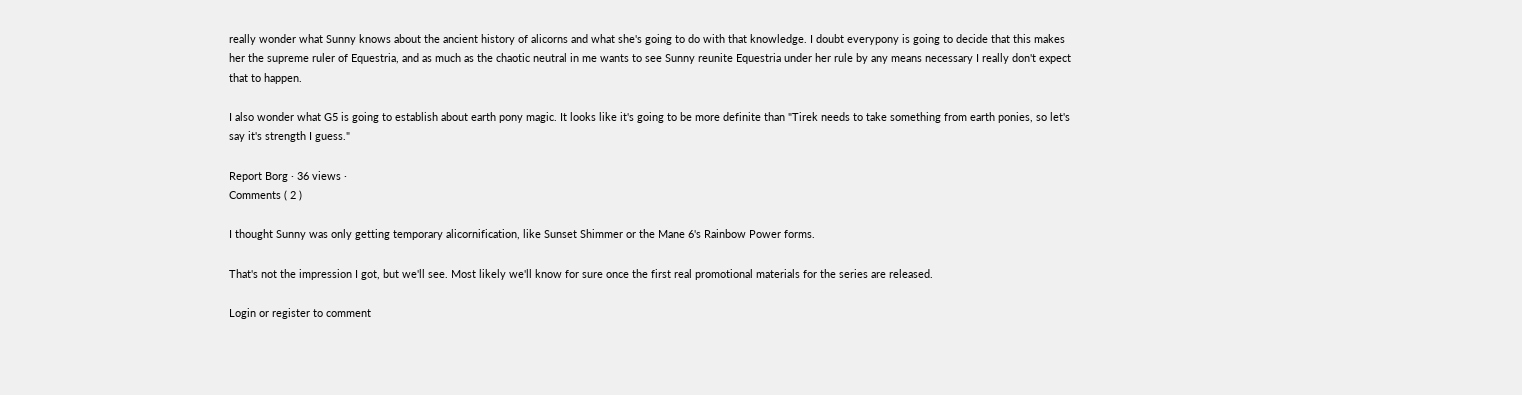really wonder what Sunny knows about the ancient history of alicorns and what she's going to do with that knowledge. I doubt everypony is going to decide that this makes her the supreme ruler of Equestria, and as much as the chaotic neutral in me wants to see Sunny reunite Equestria under her rule by any means necessary I really don't expect that to happen.

I also wonder what G5 is going to establish about earth pony magic. It looks like it's going to be more definite than "Tirek needs to take something from earth ponies, so let's say it's strength I guess."

Report Borg · 36 views ·
Comments ( 2 )

I thought Sunny was only getting temporary alicornification, like Sunset Shimmer or the Mane 6's Rainbow Power forms.

That's not the impression I got, but we'll see. Most likely we'll know for sure once the first real promotional materials for the series are released.

Login or register to comment